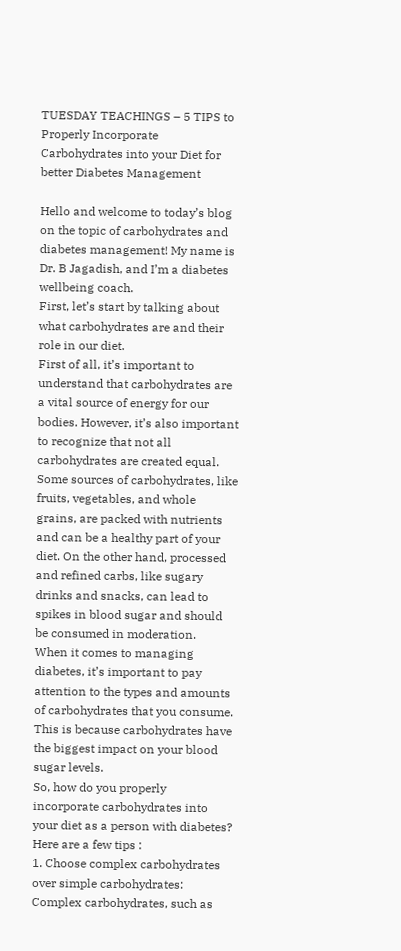TUESDAY TEACHINGS – 5 TIPS to Properly Incorporate Carbohydrates into your Diet for better Diabetes Management

Hello and welcome to today’s blog on the topic of carbohydrates and diabetes management! My name is Dr. B Jagadish, and I’m a diabetes wellbeing coach.
First, let’s start by talking about what carbohydrates are and their role in our diet.
First of all, it’s important to understand that carbohydrates are a vital source of energy for our bodies. However, it’s also important to recognize that not all carbohydrates are created equal. Some sources of carbohydrates, like fruits, vegetables, and whole grains, are packed with nutrients and can be a healthy part of your diet. On the other hand, processed and refined carbs, like sugary drinks and snacks, can lead to spikes in blood sugar and should be consumed in moderation.
When it comes to managing diabetes, it’s important to pay attention to the types and amounts of carbohydrates that you consume. This is because carbohydrates have the biggest impact on your blood sugar levels.
So, how do you properly incorporate carbohydrates into your diet as a person with diabetes?
Here are a few tips :
1. Choose complex carbohydrates over simple carbohydrates:
Complex carbohydrates, such as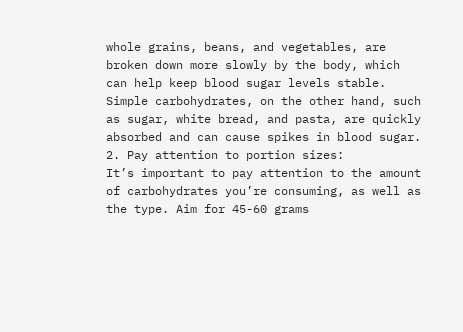whole grains, beans, and vegetables, are broken down more slowly by the body, which can help keep blood sugar levels stable. Simple carbohydrates, on the other hand, such as sugar, white bread, and pasta, are quickly absorbed and can cause spikes in blood sugar.
2. Pay attention to portion sizes:
It’s important to pay attention to the amount of carbohydrates you’re consuming, as well as the type. Aim for 45-60 grams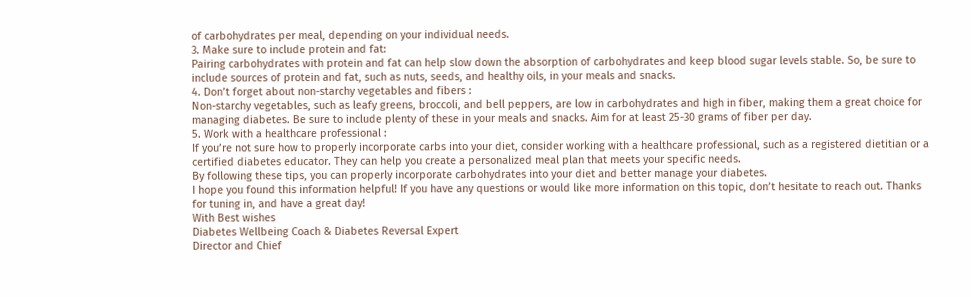of carbohydrates per meal, depending on your individual needs.
3. Make sure to include protein and fat:
Pairing carbohydrates with protein and fat can help slow down the absorption of carbohydrates and keep blood sugar levels stable. So, be sure to include sources of protein and fat, such as nuts, seeds, and healthy oils, in your meals and snacks.
4. Don’t forget about non-starchy vegetables and fibers :
Non-starchy vegetables, such as leafy greens, broccoli, and bell peppers, are low in carbohydrates and high in fiber, making them a great choice for managing diabetes. Be sure to include plenty of these in your meals and snacks. Aim for at least 25-30 grams of fiber per day.
5. Work with a healthcare professional :
If you’re not sure how to properly incorporate carbs into your diet, consider working with a healthcare professional, such as a registered dietitian or a certified diabetes educator. They can help you create a personalized meal plan that meets your specific needs.
By following these tips, you can properly incorporate carbohydrates into your diet and better manage your diabetes.
I hope you found this information helpful! If you have any questions or would like more information on this topic, don’t hesitate to reach out. Thanks for tuning in, and have a great day!
With Best wishes
Diabetes Wellbeing Coach & Diabetes Reversal Expert
Director and Chief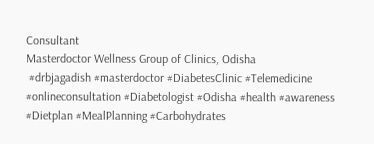Consultant
Masterdoctor Wellness Group of Clinics, Odisha
 #drbjagadish #masterdoctor #DiabetesClinic #Telemedicine #onlineconsultation #Diabetologist #Odisha #health #awareness #Dietplan #MealPlanning #Carbohydrates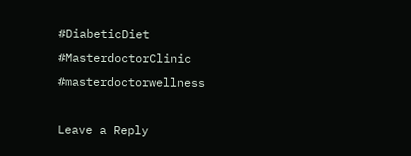#DiabeticDiet #MasterdoctorClinic #masterdoctorwellness

Leave a Reply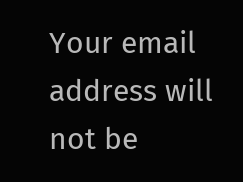Your email address will not be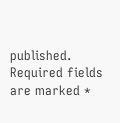published. Required fields are marked *